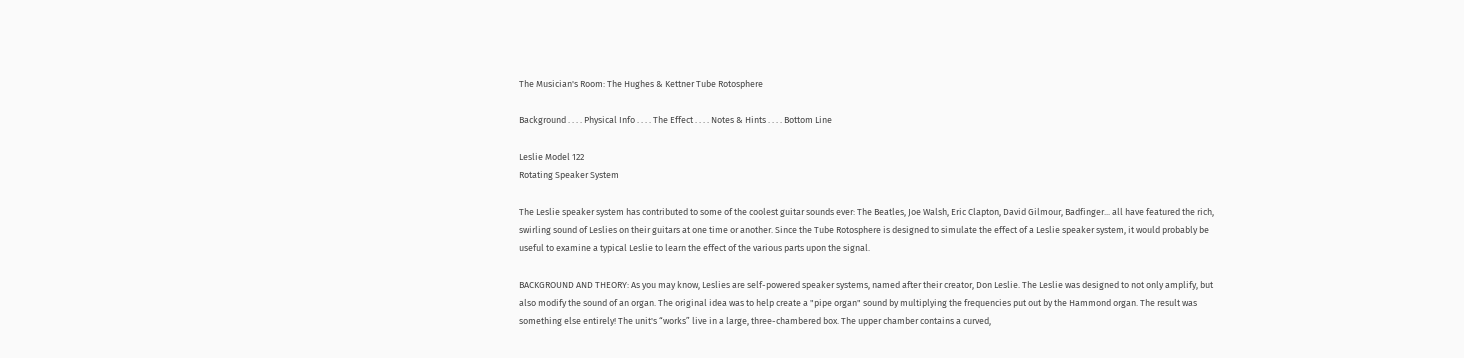The Musician's Room: The Hughes & Kettner Tube Rotosphere

Background . . . . Physical Info . . . . The Effect . . . . Notes & Hints . . . . Bottom Line

Leslie Model 122
Rotating Speaker System

The Leslie speaker system has contributed to some of the coolest guitar sounds ever: The Beatles, Joe Walsh, Eric Clapton, David Gilmour, Badfinger... all have featured the rich, swirling sound of Leslies on their guitars at one time or another. Since the Tube Rotosphere is designed to simulate the effect of a Leslie speaker system, it would probably be useful to examine a typical Leslie to learn the effect of the various parts upon the signal.

BACKGROUND AND THEORY: As you may know, Leslies are self-powered speaker systems, named after their creator, Don Leslie. The Leslie was designed to not only amplify, but also modify the sound of an organ. The original idea was to help create a "pipe organ" sound by multiplying the frequencies put out by the Hammond organ. The result was something else entirely! The unit's “works” live in a large, three-chambered box. The upper chamber contains a curved,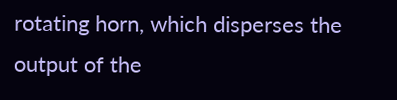rotating horn, which disperses the output of the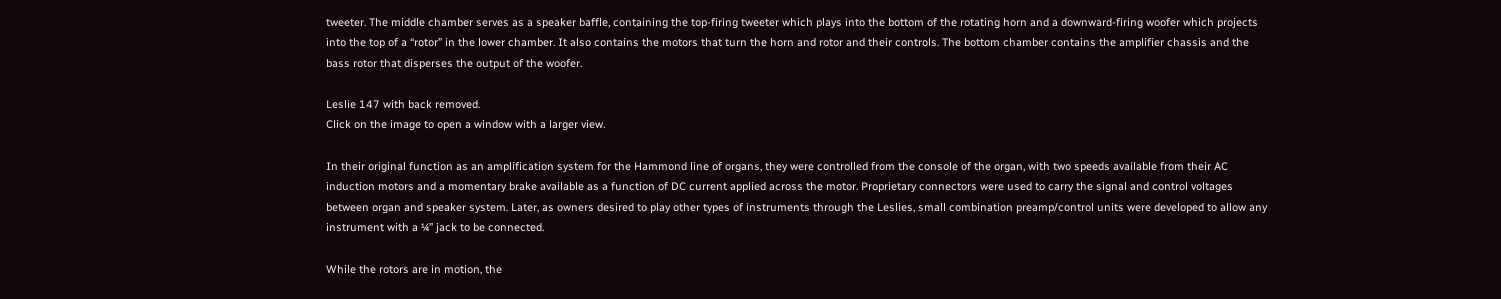tweeter. The middle chamber serves as a speaker baffle, containing the top-firing tweeter which plays into the bottom of the rotating horn and a downward-firing woofer which projects into the top of a “rotor” in the lower chamber. It also contains the motors that turn the horn and rotor and their controls. The bottom chamber contains the amplifier chassis and the bass rotor that disperses the output of the woofer.

Leslie 147 with back removed.
Click on the image to open a window with a larger view.

In their original function as an amplification system for the Hammond line of organs, they were controlled from the console of the organ, with two speeds available from their AC induction motors and a momentary brake available as a function of DC current applied across the motor. Proprietary connectors were used to carry the signal and control voltages between organ and speaker system. Later, as owners desired to play other types of instruments through the Leslies, small combination preamp/control units were developed to allow any instrument with a ¼” jack to be connected.

While the rotors are in motion, the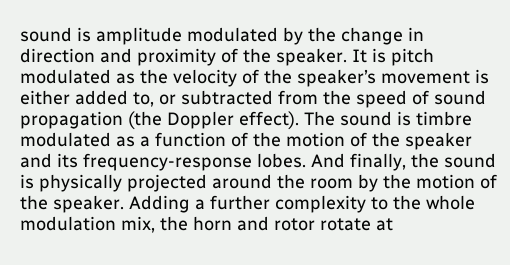sound is amplitude modulated by the change in direction and proximity of the speaker. It is pitch modulated as the velocity of the speaker’s movement is either added to, or subtracted from the speed of sound propagation (the Doppler effect). The sound is timbre modulated as a function of the motion of the speaker and its frequency-response lobes. And finally, the sound is physically projected around the room by the motion of the speaker. Adding a further complexity to the whole modulation mix, the horn and rotor rotate at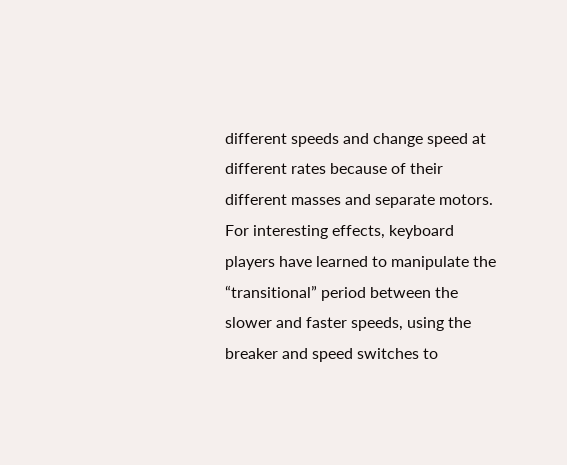different speeds and change speed at different rates because of their different masses and separate motors. For interesting effects, keyboard players have learned to manipulate the “transitional” period between the slower and faster speeds, using the breaker and speed switches to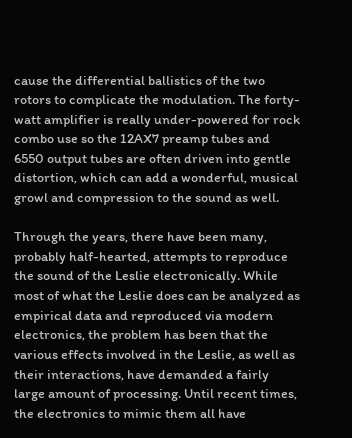cause the differential ballistics of the two rotors to complicate the modulation. The forty-watt amplifier is really under-powered for rock combo use so the 12AX7 preamp tubes and 6550 output tubes are often driven into gentle distortion, which can add a wonderful, musical growl and compression to the sound as well.

Through the years, there have been many, probably half-hearted, attempts to reproduce the sound of the Leslie electronically. While most of what the Leslie does can be analyzed as empirical data and reproduced via modern electronics, the problem has been that the various effects involved in the Leslie, as well as their interactions, have demanded a fairly large amount of processing. Until recent times, the electronics to mimic them all have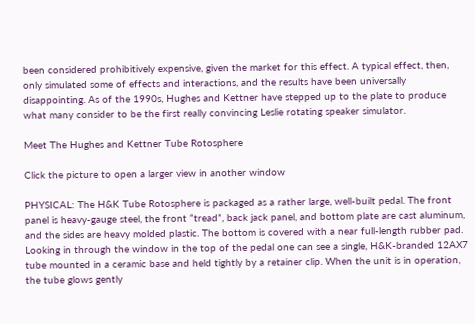been considered prohibitively expensive, given the market for this effect. A typical effect, then, only simulated some of effects and interactions, and the results have been universally disappointing. As of the 1990s, Hughes and Kettner have stepped up to the plate to produce what many consider to be the first really convincing Leslie rotating speaker simulator.

Meet The Hughes and Kettner Tube Rotosphere

Click the picture to open a larger view in another window

PHYSICAL: The H&K Tube Rotosphere is packaged as a rather large, well-built pedal. The front panel is heavy-gauge steel, the front “tread”, back jack panel, and bottom plate are cast aluminum, and the sides are heavy molded plastic. The bottom is covered with a near full-length rubber pad. Looking in through the window in the top of the pedal one can see a single, H&K-branded 12AX7 tube mounted in a ceramic base and held tightly by a retainer clip. When the unit is in operation, the tube glows gently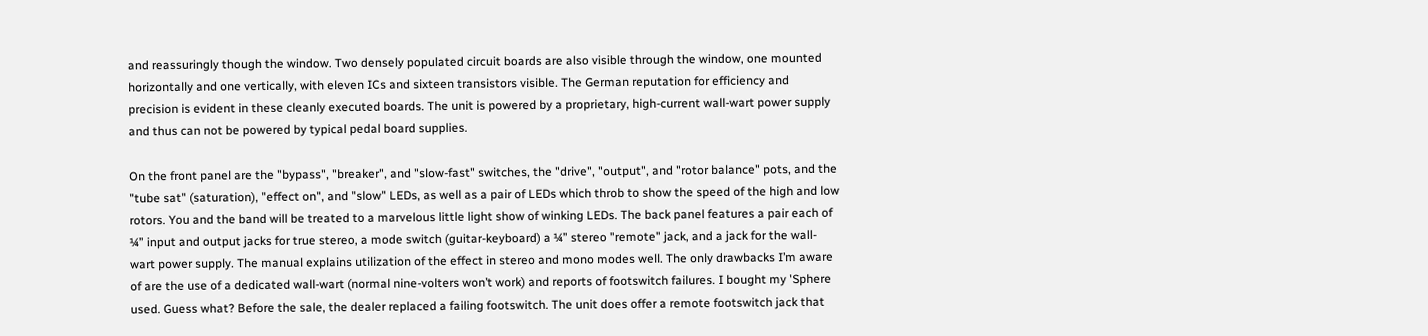and reassuringly though the window. Two densely populated circuit boards are also visible through the window, one mounted horizontally and one vertically, with eleven ICs and sixteen transistors visible. The German reputation for efficiency and precision is evident in these cleanly executed boards. The unit is powered by a proprietary, high-current wall-wart power supply and thus can not be powered by typical pedal board supplies.

On the front panel are the "bypass", "breaker", and "slow-fast" switches, the "drive", "output", and "rotor balance" pots, and the "tube sat" (saturation), "effect on", and "slow" LEDs, as well as a pair of LEDs which throb to show the speed of the high and low rotors. You and the band will be treated to a marvelous little light show of winking LEDs. The back panel features a pair each of ¼” input and output jacks for true stereo, a mode switch (guitar-keyboard) a ¼” stereo "remote" jack, and a jack for the wall-wart power supply. The manual explains utilization of the effect in stereo and mono modes well. The only drawbacks I’m aware of are the use of a dedicated wall-wart (normal nine-volters won’t work) and reports of footswitch failures. I bought my 'Sphere used. Guess what? Before the sale, the dealer replaced a failing footswitch. The unit does offer a remote footswitch jack that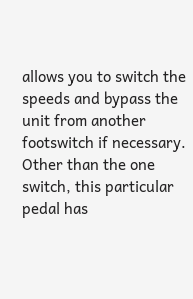allows you to switch the speeds and bypass the unit from another footswitch if necessary. Other than the one switch, this particular pedal has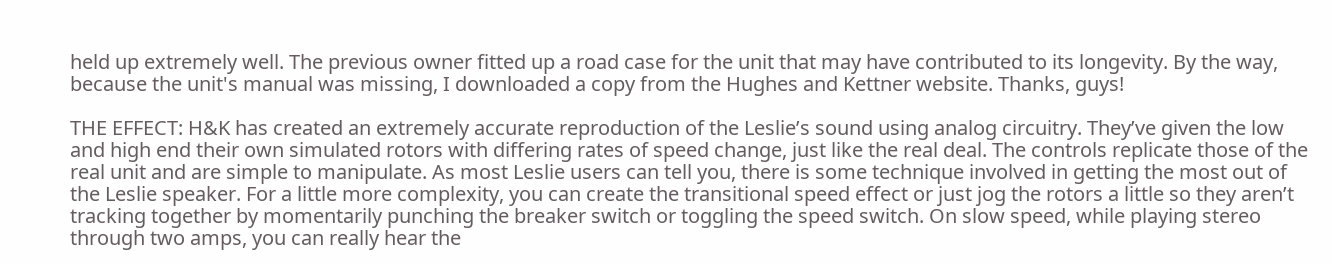held up extremely well. The previous owner fitted up a road case for the unit that may have contributed to its longevity. By the way, because the unit's manual was missing, I downloaded a copy from the Hughes and Kettner website. Thanks, guys!

THE EFFECT: H&K has created an extremely accurate reproduction of the Leslie’s sound using analog circuitry. They’ve given the low and high end their own simulated rotors with differing rates of speed change, just like the real deal. The controls replicate those of the real unit and are simple to manipulate. As most Leslie users can tell you, there is some technique involved in getting the most out of the Leslie speaker. For a little more complexity, you can create the transitional speed effect or just jog the rotors a little so they aren’t tracking together by momentarily punching the breaker switch or toggling the speed switch. On slow speed, while playing stereo through two amps, you can really hear the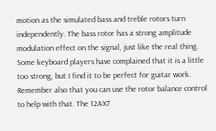motion as the simulated bass and treble rotors turn independently. The bass rotor has a strong amplitude modulation effect on the signal, just like the real thing. Some keyboard players have complained that it is a little too strong, but I find it to be perfect for guitar work. Remember also that you can use the rotor balance control to help with that. The 12AX7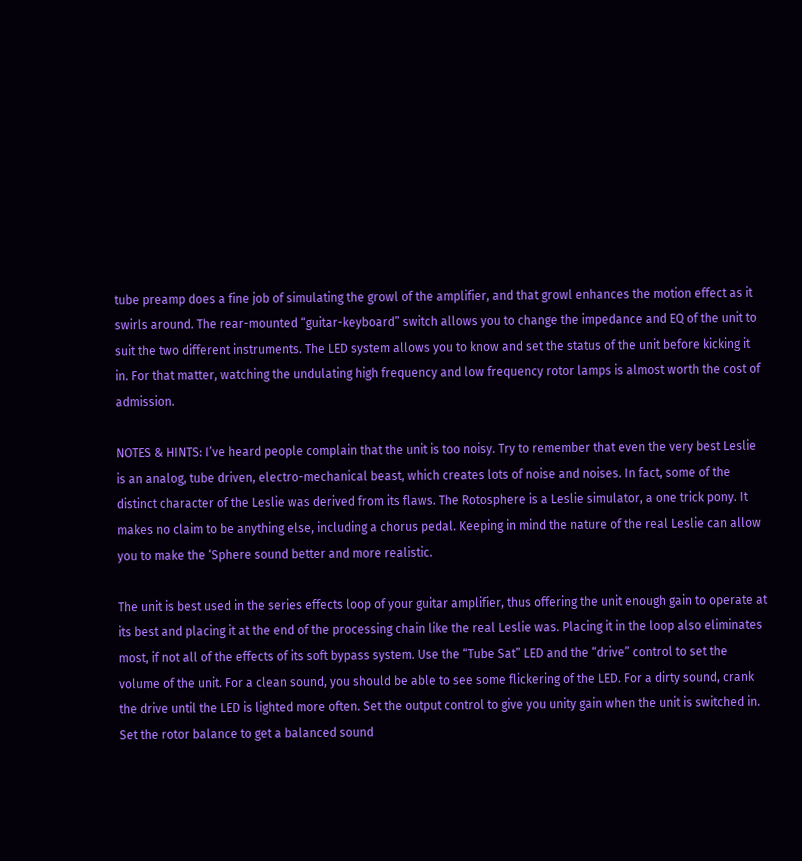tube preamp does a fine job of simulating the growl of the amplifier, and that growl enhances the motion effect as it swirls around. The rear-mounted “guitar-keyboard” switch allows you to change the impedance and EQ of the unit to suit the two different instruments. The LED system allows you to know and set the status of the unit before kicking it in. For that matter, watching the undulating high frequency and low frequency rotor lamps is almost worth the cost of admission.

NOTES & HINTS: I’ve heard people complain that the unit is too noisy. Try to remember that even the very best Leslie is an analog, tube driven, electro-mechanical beast, which creates lots of noise and noises. In fact, some of the distinct character of the Leslie was derived from its flaws. The Rotosphere is a Leslie simulator, a one trick pony. It makes no claim to be anything else, including a chorus pedal. Keeping in mind the nature of the real Leslie can allow you to make the ‘Sphere sound better and more realistic.

The unit is best used in the series effects loop of your guitar amplifier, thus offering the unit enough gain to operate at its best and placing it at the end of the processing chain like the real Leslie was. Placing it in the loop also eliminates most, if not all of the effects of its soft bypass system. Use the “Tube Sat” LED and the “drive” control to set the volume of the unit. For a clean sound, you should be able to see some flickering of the LED. For a dirty sound, crank the drive until the LED is lighted more often. Set the output control to give you unity gain when the unit is switched in. Set the rotor balance to get a balanced sound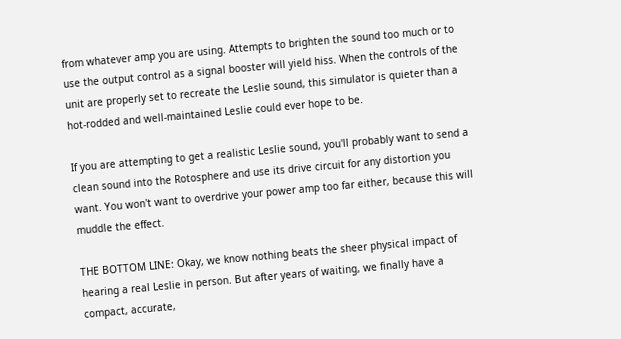from whatever amp you are using. Attempts to brighten the sound too much or to use the output control as a signal booster will yield hiss. When the controls of the unit are properly set to recreate the Leslie sound, this simulator is quieter than a hot-rodded and well-maintained Leslie could ever hope to be.

If you are attempting to get a realistic Leslie sound, you'll probably want to send a clean sound into the Rotosphere and use its drive circuit for any distortion you want. You won't want to overdrive your power amp too far either, because this will muddle the effect.

THE BOTTOM LINE: Okay, we know nothing beats the sheer physical impact of hearing a real Leslie in person. But after years of waiting, we finally have a compact, accurate,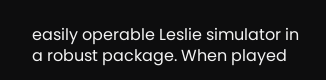easily operable Leslie simulator in a robust package. When played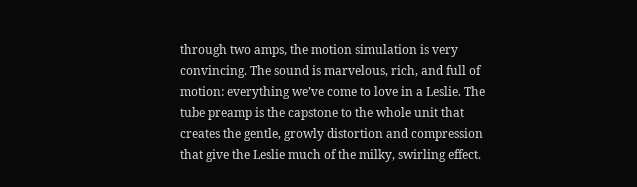through two amps, the motion simulation is very convincing. The sound is marvelous, rich, and full of motion: everything we’ve come to love in a Leslie. The tube preamp is the capstone to the whole unit that creates the gentle, growly distortion and compression that give the Leslie much of the milky, swirling effect.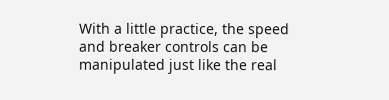With a little practice, the speed and breaker controls can be manipulated just like the real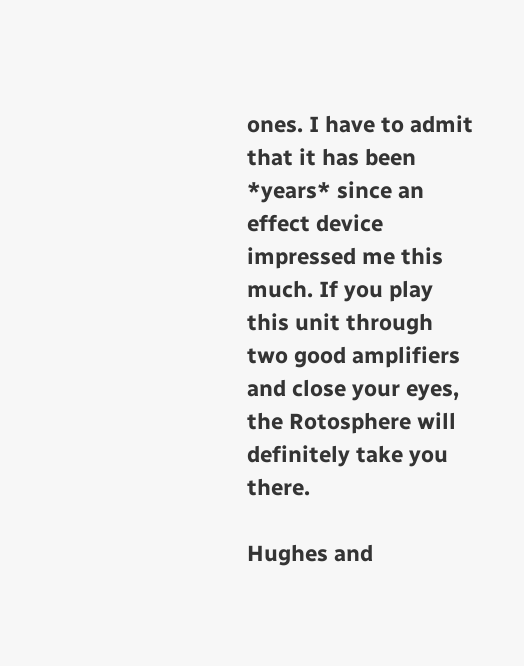ones. I have to admit that it has been *years* since an effect device impressed me this much. If you play this unit through two good amplifiers and close your eyes, the Rotosphere will definitely take you there.

Hughes and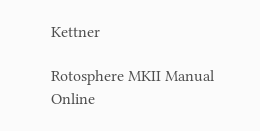Kettner

Rotosphere MKII Manual Online